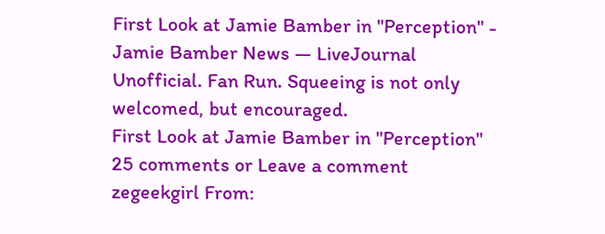First Look at Jamie Bamber in "Perception" - Jamie Bamber News — LiveJournal
Unofficial. Fan Run. Squeeing is not only welcomed, but encouraged.
First Look at Jamie Bamber in "Perception"
25 comments or Leave a comment
zegeekgirl From: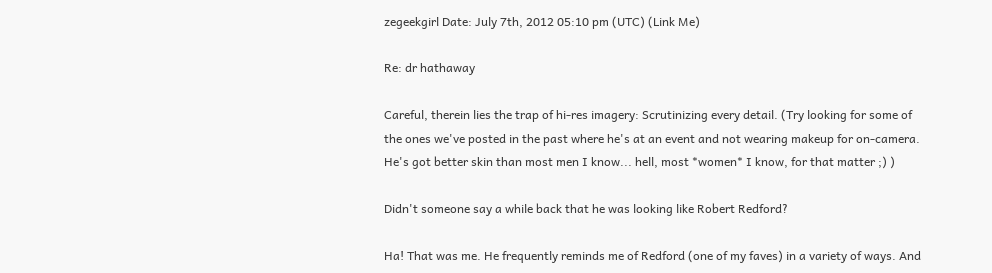zegeekgirl Date: July 7th, 2012 05:10 pm (UTC) (Link Me)

Re: dr hathaway

Careful, therein lies the trap of hi-res imagery: Scrutinizing every detail. (Try looking for some of the ones we've posted in the past where he's at an event and not wearing makeup for on-camera. He's got better skin than most men I know... hell, most *women* I know, for that matter ;) )

Didn't someone say a while back that he was looking like Robert Redford?

Ha! That was me. He frequently reminds me of Redford (one of my faves) in a variety of ways. And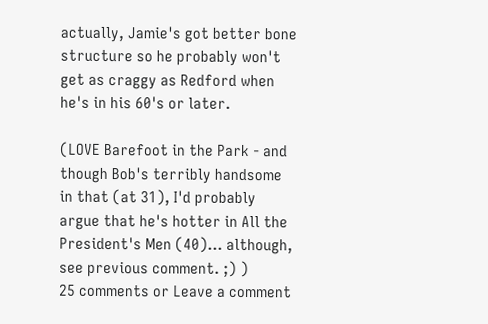actually, Jamie's got better bone structure so he probably won't get as craggy as Redford when he's in his 60's or later.

(LOVE Barefoot in the Park - and though Bob's terribly handsome in that (at 31), I'd probably argue that he's hotter in All the President's Men (40)... although, see previous comment. ;) )
25 comments or Leave a comment